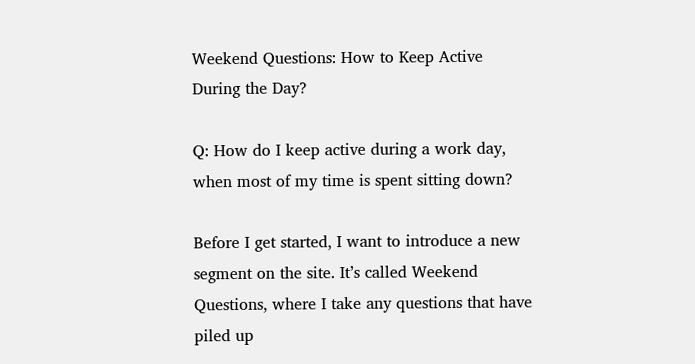Weekend Questions: How to Keep Active During the Day?

Q: How do I keep active during a work day, when most of my time is spent sitting down?

Before I get started, I want to introduce a new segment on the site. It’s called Weekend Questions, where I take any questions that have piled up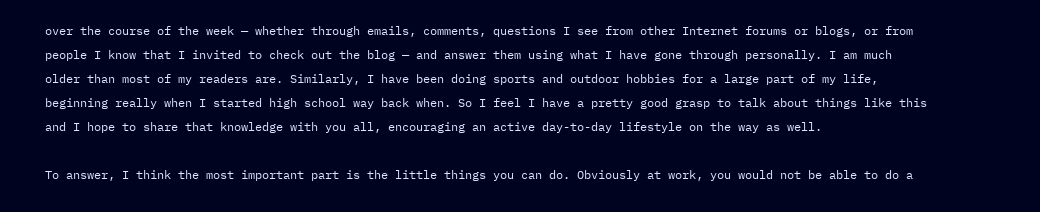over the course of the week — whether through emails, comments, questions I see from other Internet forums or blogs, or from people I know that I invited to check out the blog — and answer them using what I have gone through personally. I am much older than most of my readers are. Similarly, I have been doing sports and outdoor hobbies for a large part of my life, beginning really when I started high school way back when. So I feel I have a pretty good grasp to talk about things like this and I hope to share that knowledge with you all, encouraging an active day-to-day lifestyle on the way as well.

To answer, I think the most important part is the little things you can do. Obviously at work, you would not be able to do a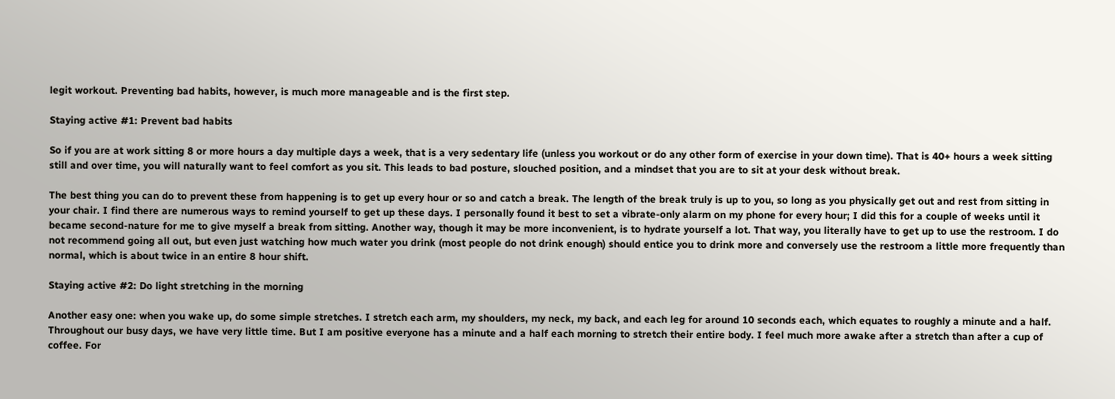legit workout. Preventing bad habits, however, is much more manageable and is the first step.

Staying active #1: Prevent bad habits

So if you are at work sitting 8 or more hours a day multiple days a week, that is a very sedentary life (unless you workout or do any other form of exercise in your down time). That is 40+ hours a week sitting still and over time, you will naturally want to feel comfort as you sit. This leads to bad posture, slouched position, and a mindset that you are to sit at your desk without break.

The best thing you can do to prevent these from happening is to get up every hour or so and catch a break. The length of the break truly is up to you, so long as you physically get out and rest from sitting in your chair. I find there are numerous ways to remind yourself to get up these days. I personally found it best to set a vibrate-only alarm on my phone for every hour; I did this for a couple of weeks until it became second-nature for me to give myself a break from sitting. Another way, though it may be more inconvenient, is to hydrate yourself a lot. That way, you literally have to get up to use the restroom. I do not recommend going all out, but even just watching how much water you drink (most people do not drink enough) should entice you to drink more and conversely use the restroom a little more frequently than normal, which is about twice in an entire 8 hour shift.

Staying active #2: Do light stretching in the morning

Another easy one: when you wake up, do some simple stretches. I stretch each arm, my shoulders, my neck, my back, and each leg for around 10 seconds each, which equates to roughly a minute and a half. Throughout our busy days, we have very little time. But I am positive everyone has a minute and a half each morning to stretch their entire body. I feel much more awake after a stretch than after a cup of coffee. For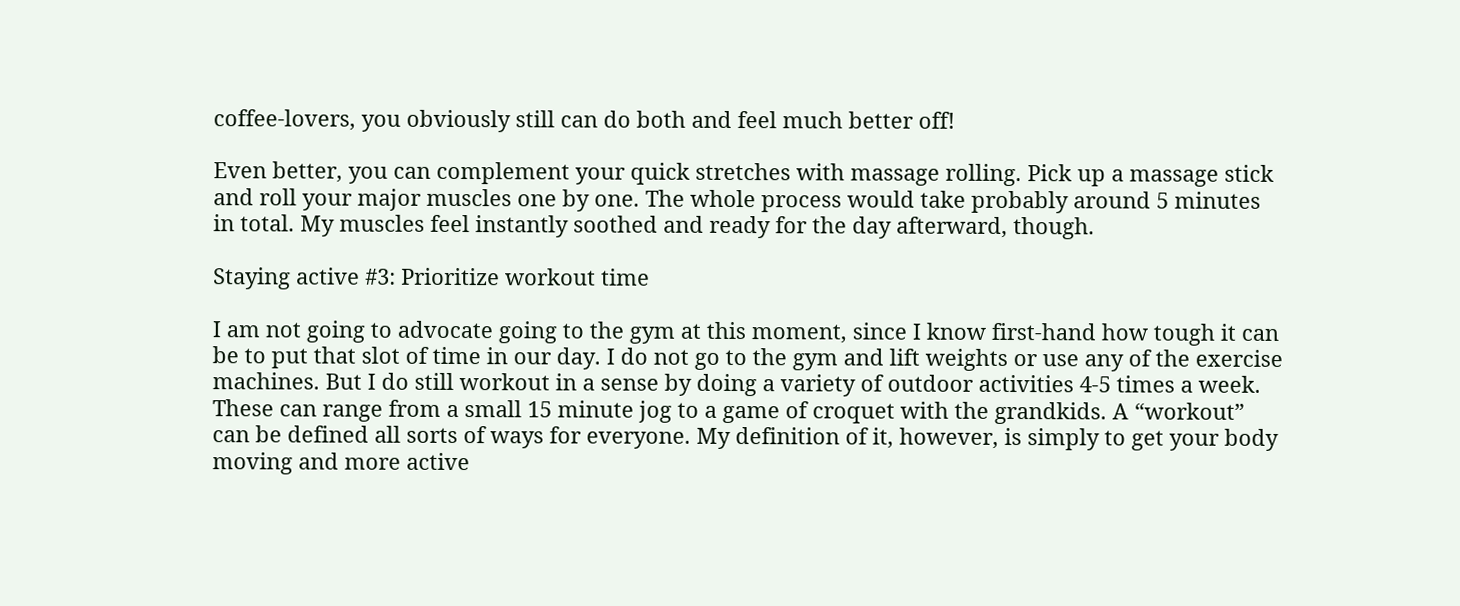coffee-lovers, you obviously still can do both and feel much better off!

Even better, you can complement your quick stretches with massage rolling. Pick up a massage stick and roll your major muscles one by one. The whole process would take probably around 5 minutes in total. My muscles feel instantly soothed and ready for the day afterward, though.

Staying active #3: Prioritize workout time

I am not going to advocate going to the gym at this moment, since I know first-hand how tough it can be to put that slot of time in our day. I do not go to the gym and lift weights or use any of the exercise machines. But I do still workout in a sense by doing a variety of outdoor activities 4-5 times a week. These can range from a small 15 minute jog to a game of croquet with the grandkids. A “workout” can be defined all sorts of ways for everyone. My definition of it, however, is simply to get your body moving and more active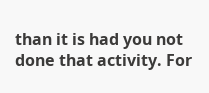than it is had you not done that activity. For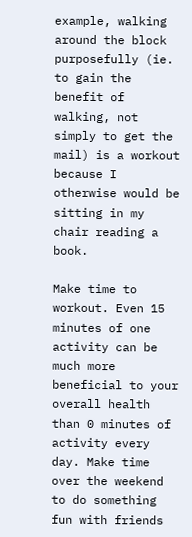example, walking around the block purposefully (ie. to gain the benefit of walking, not simply to get the mail) is a workout because I otherwise would be sitting in my chair reading a book.

Make time to workout. Even 15 minutes of one activity can be much more beneficial to your overall health than 0 minutes of activity every day. Make time over the weekend to do something fun with friends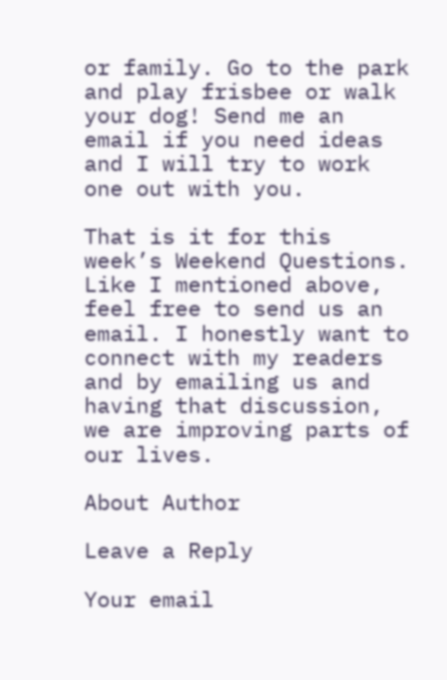or family. Go to the park and play frisbee or walk your dog! Send me an email if you need ideas and I will try to work one out with you.

That is it for this week’s Weekend Questions. Like I mentioned above, feel free to send us an email. I honestly want to connect with my readers and by emailing us and having that discussion, we are improving parts of our lives.

About Author

Leave a Reply

Your email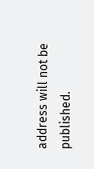address will not be published.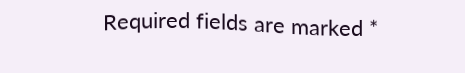Required fields are marked *